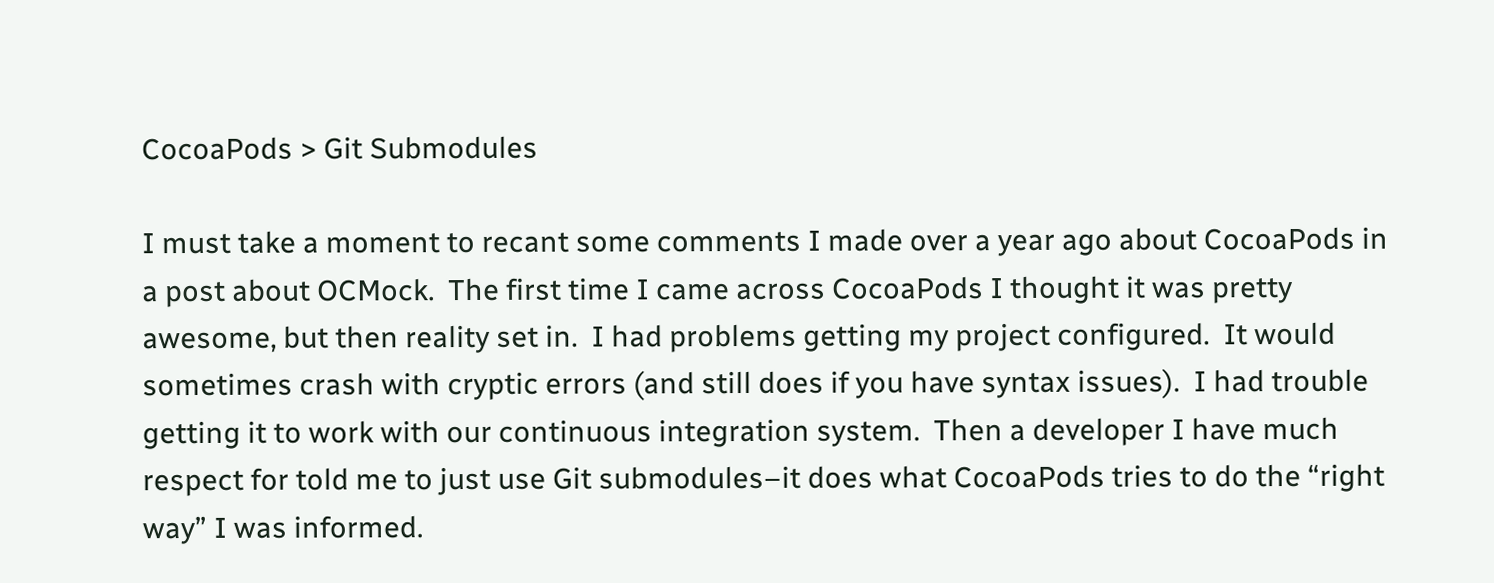CocoaPods > Git Submodules

I must take a moment to recant some comments I made over a year ago about CocoaPods in a post about OCMock.  The first time I came across CocoaPods I thought it was pretty awesome, but then reality set in.  I had problems getting my project configured.  It would sometimes crash with cryptic errors (and still does if you have syntax issues).  I had trouble getting it to work with our continuous integration system.  Then a developer I have much respect for told me to just use Git submodules–it does what CocoaPods tries to do the “right way” I was informed.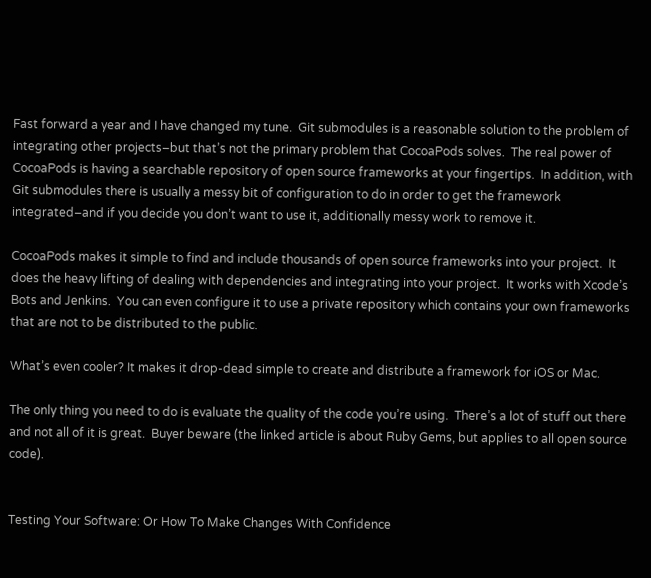Fast forward a year and I have changed my tune.  Git submodules is a reasonable solution to the problem of integrating other projects–but that’s not the primary problem that CocoaPods solves.  The real power of CocoaPods is having a searchable repository of open source frameworks at your fingertips.  In addition, with Git submodules there is usually a messy bit of configuration to do in order to get the framework integrated–and if you decide you don’t want to use it, additionally messy work to remove it.

CocoaPods makes it simple to find and include thousands of open source frameworks into your project.  It does the heavy lifting of dealing with dependencies and integrating into your project.  It works with Xcode’s Bots and Jenkins.  You can even configure it to use a private repository which contains your own frameworks that are not to be distributed to the public.

What’s even cooler? It makes it drop-dead simple to create and distribute a framework for iOS or Mac.

The only thing you need to do is evaluate the quality of the code you’re using.  There’s a lot of stuff out there and not all of it is great.  Buyer beware (the linked article is about Ruby Gems, but applies to all open source code).


Testing Your Software: Or How To Make Changes With Confidence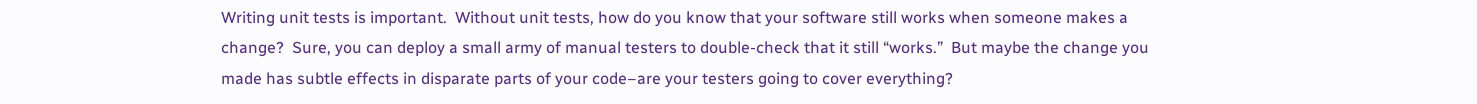Writing unit tests is important.  Without unit tests, how do you know that your software still works when someone makes a change?  Sure, you can deploy a small army of manual testers to double-check that it still “works.”  But maybe the change you made has subtle effects in disparate parts of your code–are your testers going to cover everything?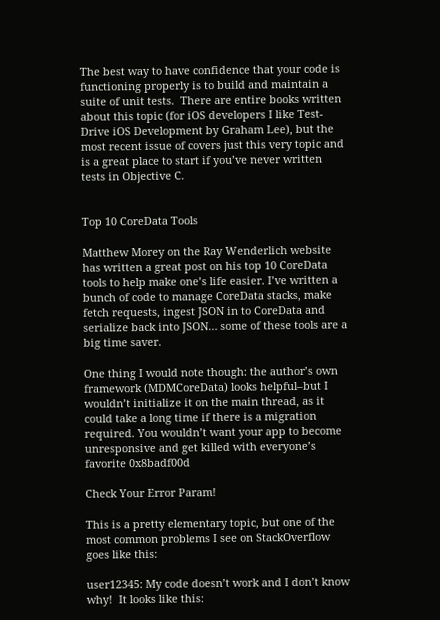The best way to have confidence that your code is functioning properly is to build and maintain a suite of unit tests.  There are entire books written about this topic (for iOS developers I like Test-Drive iOS Development by Graham Lee), but the most recent issue of covers just this very topic and is a great place to start if you’ve never written tests in Objective C.


Top 10 CoreData Tools

Matthew Morey on the Ray Wenderlich website has written a great post on his top 10 CoreData tools to help make one’s life easier. I’ve written a bunch of code to manage CoreData stacks, make fetch requests, ingest JSON in to CoreData and serialize back into JSON… some of these tools are a big time saver.

One thing I would note though: the author’s own framework (MDMCoreData) looks helpful–but I wouldn’t initialize it on the main thread, as it could take a long time if there is a migration required. You wouldn’t want your app to become unresponsive and get killed with everyone’s favorite 0x8badf00d

Check Your Error Param!

This is a pretty elementary topic, but one of the most common problems I see on StackOverflow goes like this:

user12345: My code doesn’t work and I don’t know why!  It looks like this: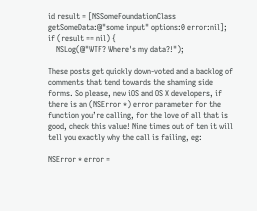id result = [NSSomeFoundationClass getSomeData:@"some input" options:0 error:nil];
if (result == nil) {
    NSLog(@"WTF? Where's my data?!");

These posts get quickly down-voted and a backlog of comments that tend towards the shaming side forms. So please, new iOS and OS X developers, if there is an (NSError *) error parameter for the function you’re calling, for the love of all that is good, check this value! Nine times out of ten it will tell you exactly why the call is failing, eg:

NSError * error =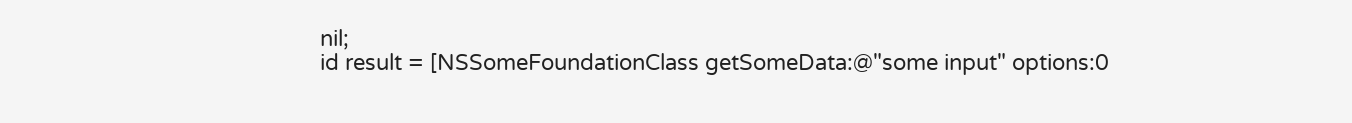nil;
id result = [NSSomeFoundationClass getSomeData:@"some input" options:0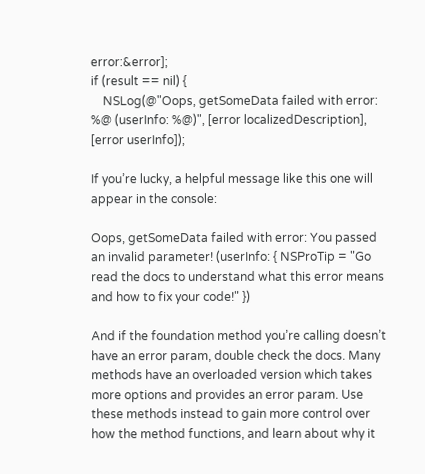error:&error];
if (result == nil) {
    NSLog(@"Oops, getSomeData failed with error: %@ (userInfo: %@)", [error localizedDescription], [error userInfo]);

If you’re lucky, a helpful message like this one will appear in the console:

Oops, getSomeData failed with error: You passed an invalid parameter! (userInfo: { NSProTip = "Go read the docs to understand what this error means and how to fix your code!" })

And if the foundation method you’re calling doesn’t have an error param, double check the docs. Many methods have an overloaded version which takes more options and provides an error param. Use these methods instead to gain more control over how the method functions, and learn about why it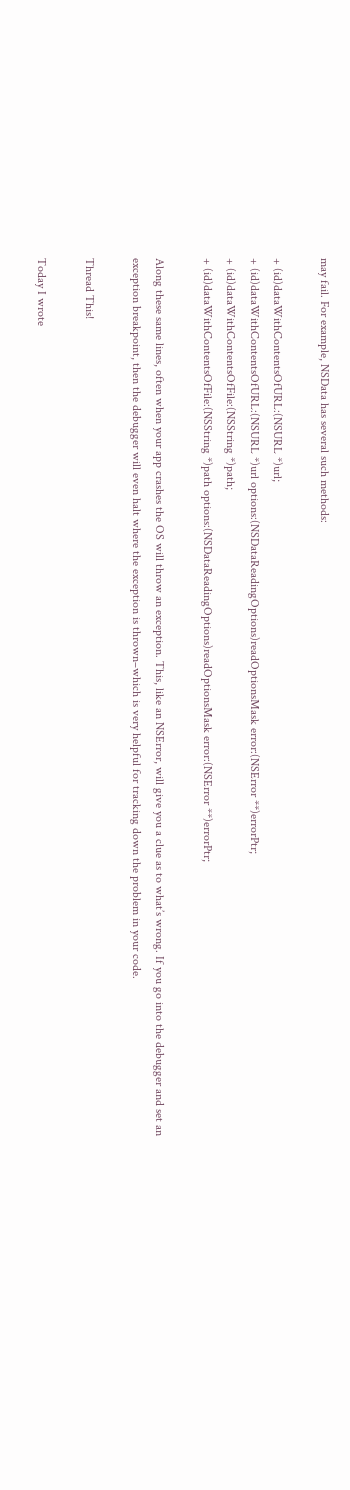may fail. For example, NSData has several such methods:

+ (id)dataWithContentsOfURL:(NSURL *)url;
+ (id)dataWithContentsOfURL:(NSURL *)url options:(NSDataReadingOptions)readOptionsMask error:(NSError **)errorPtr;
+ (id)dataWithContentsOfFile:(NSString *)path;
+ (id)dataWithContentsOfFile:(NSString *)path options:(NSDataReadingOptions)readOptionsMask error:(NSError **)errorPtr;

Along these same lines, often when your app crashes the OS will throw an exception. This, like an NSError, will give you a clue as to what’s wrong. If you go into the debugger and set an exception breakpoint, then the debugger will even halt where the exception is thrown–which is very helpful for tracking down the problem in your code.

Thread This!

Today I wrote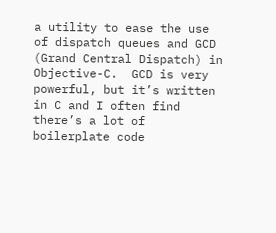a utility to ease the use of dispatch queues and GCD (Grand Central Dispatch) in Objective-C.  GCD is very powerful, but it’s written in C and I often find there’s a lot of boilerplate code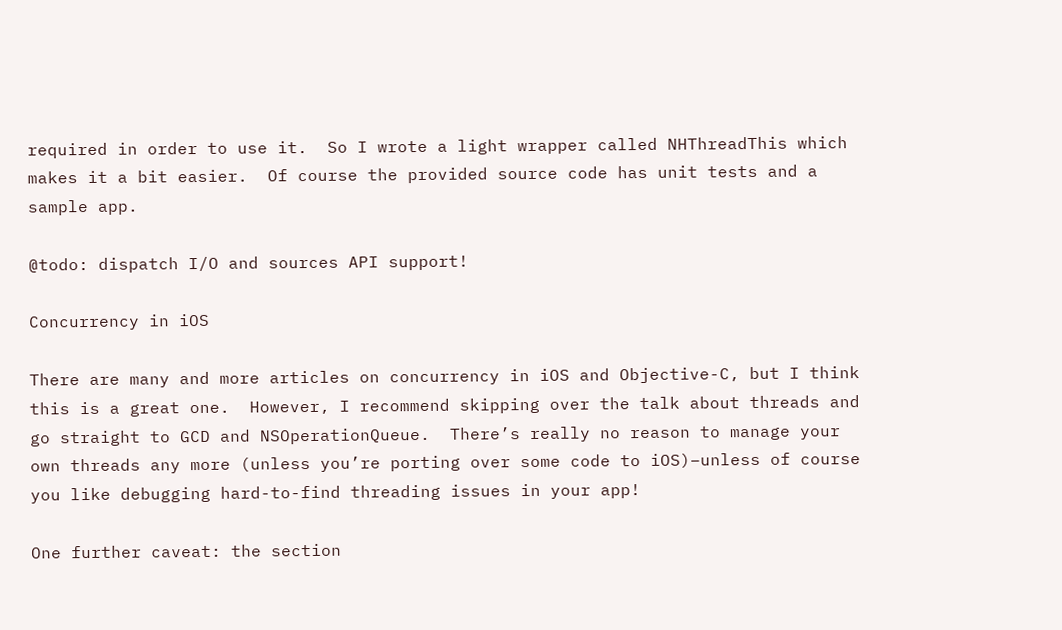required in order to use it.  So I wrote a light wrapper called NHThreadThis which makes it a bit easier.  Of course the provided source code has unit tests and a sample app.

@todo: dispatch I/O and sources API support!

Concurrency in iOS

There are many and more articles on concurrency in iOS and Objective-C, but I think this is a great one.  However, I recommend skipping over the talk about threads and go straight to GCD and NSOperationQueue.  There’s really no reason to manage your own threads any more (unless you’re porting over some code to iOS)–unless of course you like debugging hard-to-find threading issues in your app!

One further caveat: the section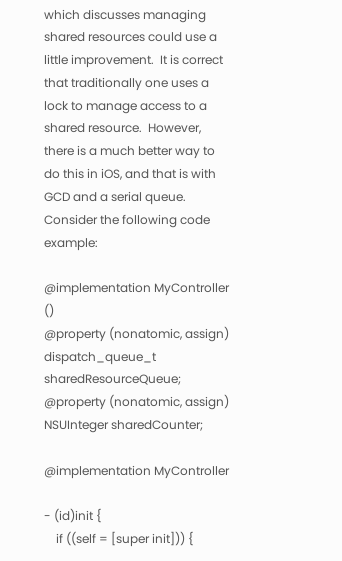which discusses managing shared resources could use a little improvement.  It is correct that traditionally one uses a lock to manage access to a shared resource.  However, there is a much better way to do this in iOS, and that is with GCD and a serial queue.  Consider the following code example:

@implementation MyController ()
@property (nonatomic, assign) dispatch_queue_t sharedResourceQueue;
@property (nonatomic, assign) NSUInteger sharedCounter;

@implementation MyController

- (id)init {
    if ((self = [super init])) {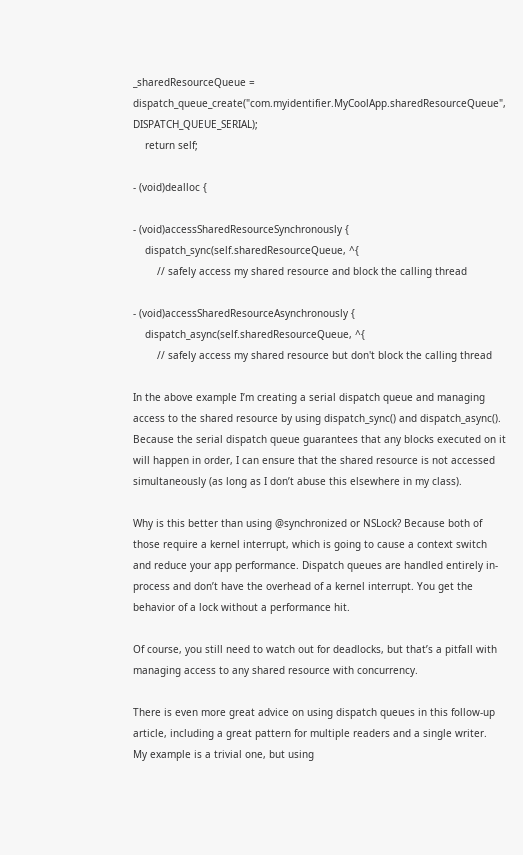_sharedResourceQueue = dispatch_queue_create("com.myidentifier.MyCoolApp.sharedResourceQueue", DISPATCH_QUEUE_SERIAL);
    return self;

- (void)dealloc {

- (void)accessSharedResourceSynchronously {
    dispatch_sync(self.sharedResourceQueue, ^{
        // safely access my shared resource and block the calling thread

- (void)accessSharedResourceAsynchronously {
    dispatch_async(self.sharedResourceQueue, ^{
        // safely access my shared resource but don't block the calling thread

In the above example I’m creating a serial dispatch queue and managing access to the shared resource by using dispatch_sync() and dispatch_async(). Because the serial dispatch queue guarantees that any blocks executed on it will happen in order, I can ensure that the shared resource is not accessed simultaneously (as long as I don’t abuse this elsewhere in my class).

Why is this better than using @synchronized or NSLock? Because both of those require a kernel interrupt, which is going to cause a context switch and reduce your app performance. Dispatch queues are handled entirely in-process and don’t have the overhead of a kernel interrupt. You get the behavior of a lock without a performance hit.

Of course, you still need to watch out for deadlocks, but that’s a pitfall with managing access to any shared resource with concurrency.

There is even more great advice on using dispatch queues in this follow-up article, including a great pattern for multiple readers and a single writer.  My example is a trivial one, but using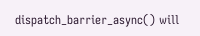dispatch_barrier_async() will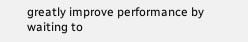greatly improve performance by waiting to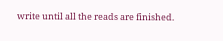write until all the reads are finished.